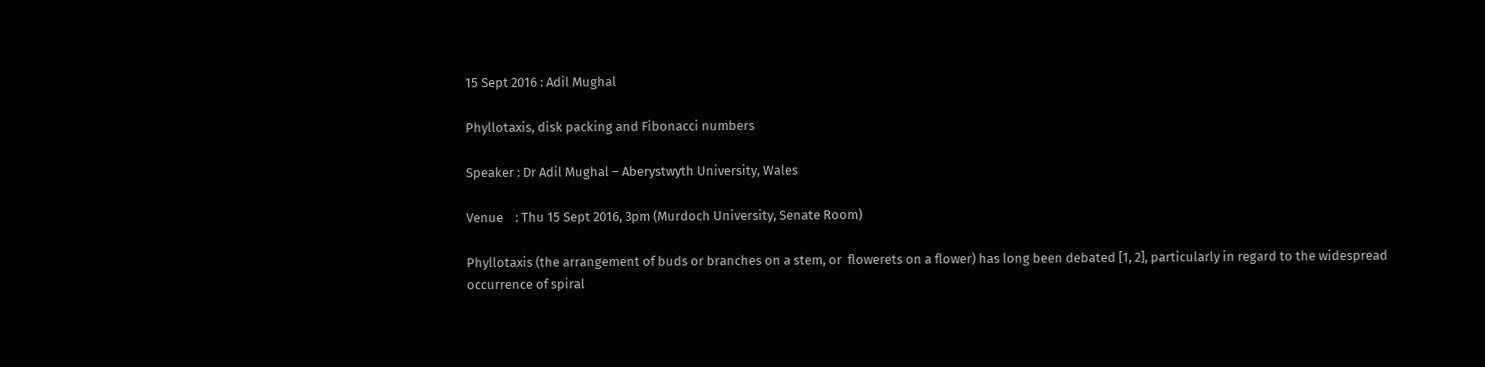15 Sept 2016 : Adil Mughal

Phyllotaxis, disk packing and Fibonacci numbers

Speaker : Dr Adil Mughal – Aberystwyth University, Wales

Venue    : Thu 15 Sept 2016, 3pm (Murdoch University, Senate Room)

Phyllotaxis (the arrangement of buds or branches on a stem, or  flowerets on a flower) has long been debated [1, 2], particularly in regard to the widespread occurrence of spiral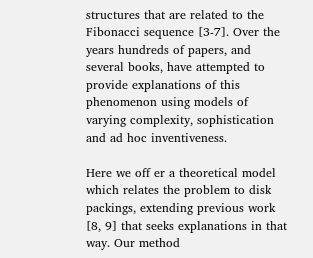structures that are related to the Fibonacci sequence [3-7]. Over the years hundreds of papers, and several books, have attempted to provide explanations of this phenomenon using models of varying complexity, sophistication and ad hoc inventiveness.

Here we off er a theoretical model which relates the problem to disk packings, extending previous work [8, 9] that seeks explanations in that way. Our method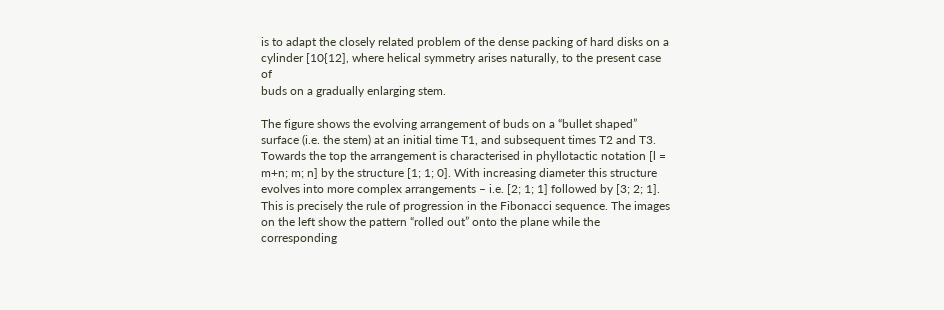is to adapt the closely related problem of the dense packing of hard disks on a cylinder [10{12], where helical symmetry arises naturally, to the present case of
buds on a gradually enlarging stem.

The figure shows the evolving arrangement of buds on a “bullet shaped” surface (i.e. the stem) at an initial time T1, and subsequent times T2 and T3. Towards the top the arrangement is characterised in phyllotactic notation [l = m+n; m; n] by the structure [1; 1; 0]. With increasing diameter this structure evolves into more complex arrangements – i.e. [2; 1; 1] followed by [3; 2; 1]. This is precisely the rule of progression in the Fibonacci sequence. The images on the left show the pattern “rolled out” onto the plane while the corresponding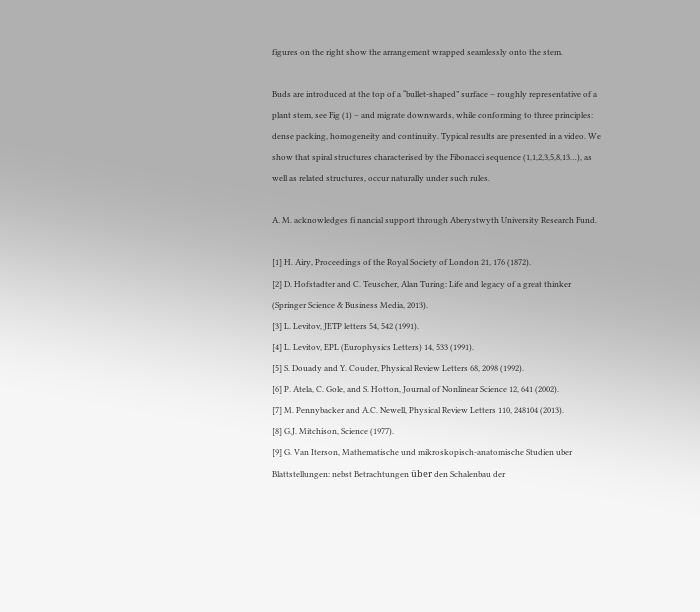figures on the right show the arrangement wrapped seamlessly onto the stem.

Buds are introduced at the top of a “bullet-shaped” surface – roughly representative of a plant stem, see Fig (1) – and migrate downwards, while conforming to three principles: dense packing, homogeneity and continuity. Typical results are presented in a video. We show that spiral structures characterised by the Fibonacci sequence (1,1,2,3,5,8,13…), as well as related structures, occur naturally under such rules.

A. M. acknowledges fi nancial support through Aberystwyth University Research Fund.

[1] H. Airy, Proceedings of the Royal Society of London 21, 176 (1872).
[2] D. Hofstadter and C. Teuscher, Alan Turing: Life and legacy of a great thinker (Springer Science & Business Media, 2013).
[3] L. Levitov, JETP letters 54, 542 (1991).
[4] L. Levitov, EPL (Europhysics Letters) 14, 533 (1991).
[5] S. Douady and Y. Couder, Physical Review Letters 68, 2098 (1992).
[6] P. Atela, C. Gole, and S. Hotton, Journal of Nonlinear Science 12, 641 (2002).
[7] M. Pennybacker and A.C. Newell, Physical Review Letters 110, 248104 (2013).
[8] G.J. Mitchison, Science (1977).
[9] G. Van Iterson, Mathematische und mikroskopisch-anatomische Studien uber Blattstellungen: nebst Betrachtungen über den Schalenbau der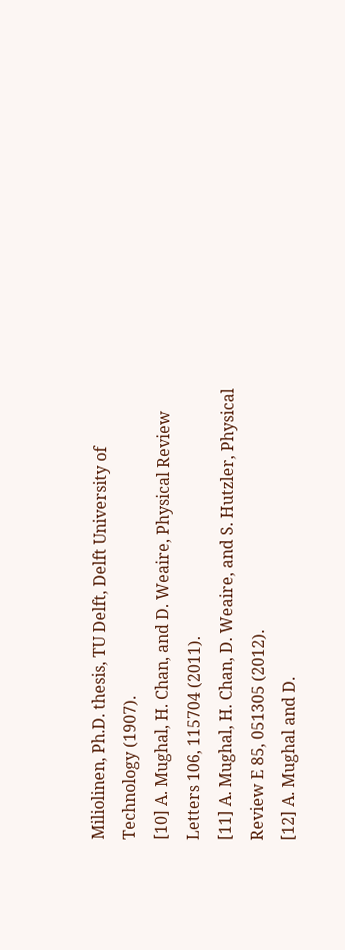Miliolinen, Ph.D. thesis, TU Delft, Delft University of Technology (1907).
[10] A. Mughal, H. Chan, and D. Weaire, Physical Review Letters 106, 115704 (2011).
[11] A. Mughal, H. Chan, D. Weaire, and S. Hutzler, Physical Review E 85, 051305 (2012).
[12] A. Mughal and D.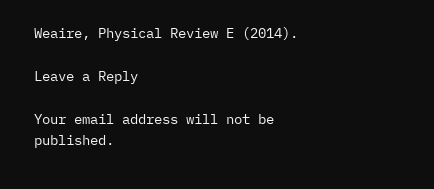Weaire, Physical Review E (2014).

Leave a Reply

Your email address will not be published.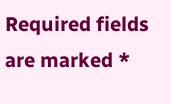Required fields are marked *